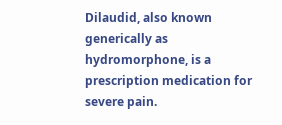Dilaudid, also known generically as hydromorphone, is a prescription medication for severe pain.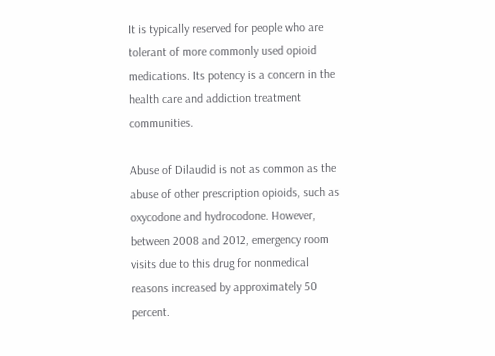It is typically reserved for people who are tolerant of more commonly used opioid medications. Its potency is a concern in the health care and addiction treatment communities.

Abuse of Dilaudid is not as common as the abuse of other prescription opioids, such as oxycodone and hydrocodone. However, between 2008 and 2012, emergency room visits due to this drug for nonmedical reasons increased by approximately 50 percent.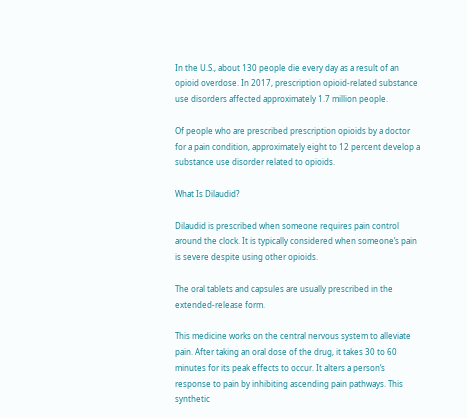In the U.S., about 130 people die every day as a result of an opioid overdose. In 2017, prescription opioid-related substance use disorders affected approximately 1.7 million people.

Of people who are prescribed prescription opioids by a doctor for a pain condition, approximately eight to 12 percent develop a substance use disorder related to opioids.

What Is Dilaudid?

Dilaudid is prescribed when someone requires pain control around the clock. It is typically considered when someone’s pain is severe despite using other opioids.

The oral tablets and capsules are usually prescribed in the extended-release form.

This medicine works on the central nervous system to alleviate pain. After taking an oral dose of the drug, it takes 30 to 60 minutes for its peak effects to occur. It alters a person’s response to pain by inhibiting ascending pain pathways. This synthetic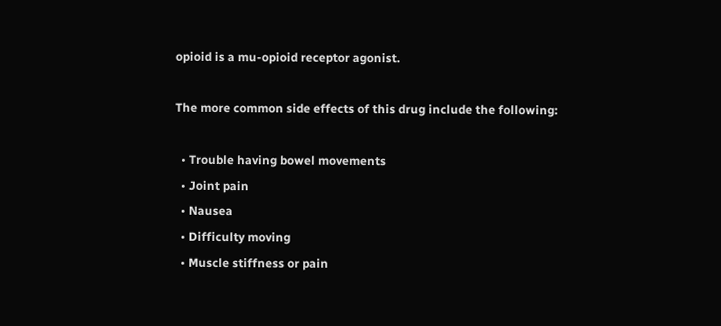opioid is a mu-opioid receptor agonist.

The more common side effects of this drug include the following:

  • Trouble having bowel movements
  • Joint pain
  • Nausea
  • Difficulty moving
  • Muscle stiffness or pain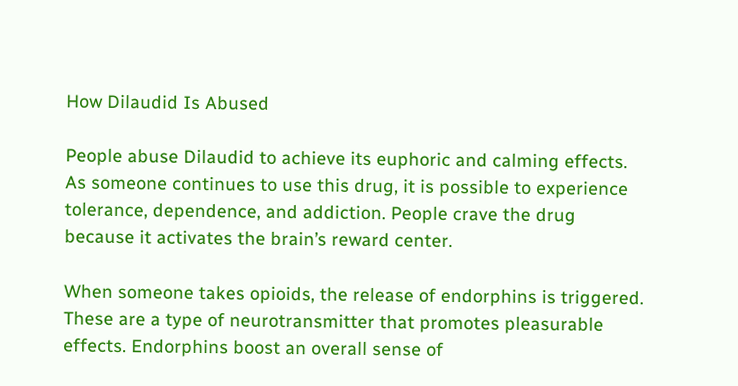How Dilaudid Is Abused

People abuse Dilaudid to achieve its euphoric and calming effects. As someone continues to use this drug, it is possible to experience tolerance, dependence, and addiction. People crave the drug because it activates the brain’s reward center.

When someone takes opioids, the release of endorphins is triggered. These are a type of neurotransmitter that promotes pleasurable effects. Endorphins boost an overall sense of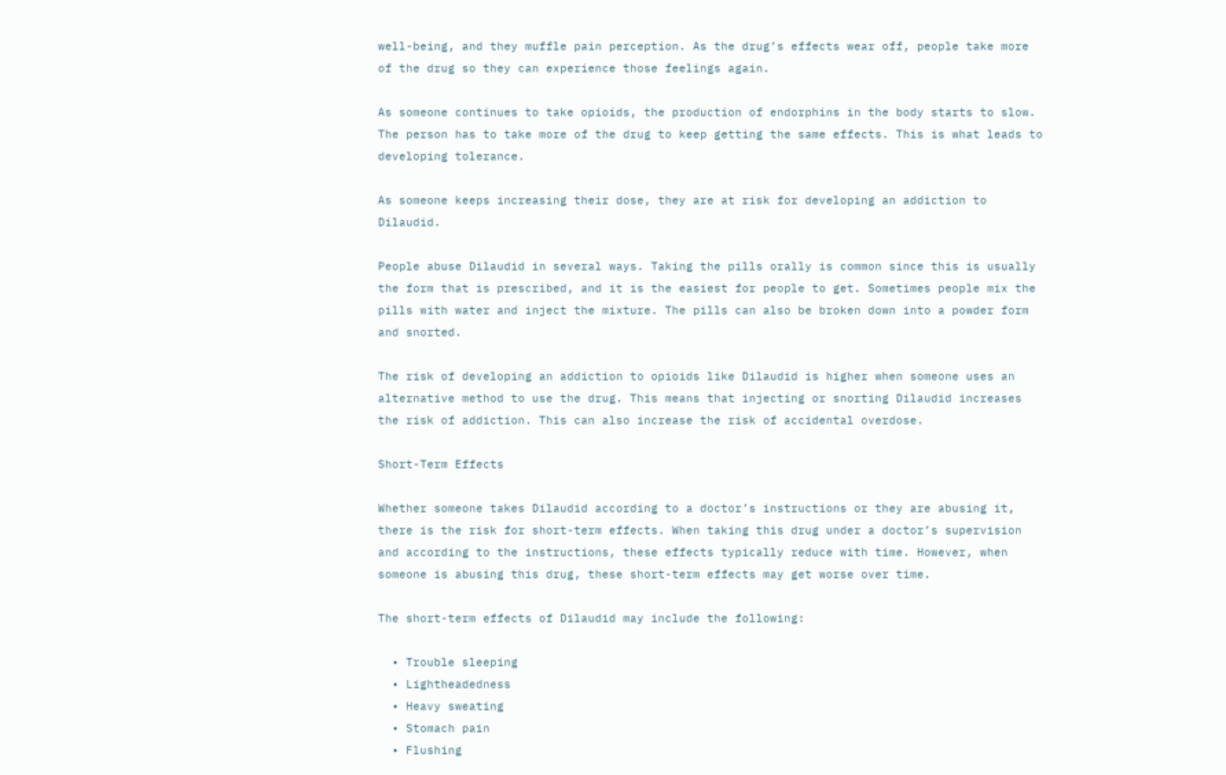well-being, and they muffle pain perception. As the drug’s effects wear off, people take more of the drug so they can experience those feelings again.

As someone continues to take opioids, the production of endorphins in the body starts to slow. The person has to take more of the drug to keep getting the same effects. This is what leads to developing tolerance.

As someone keeps increasing their dose, they are at risk for developing an addiction to Dilaudid.

People abuse Dilaudid in several ways. Taking the pills orally is common since this is usually the form that is prescribed, and it is the easiest for people to get. Sometimes people mix the pills with water and inject the mixture. The pills can also be broken down into a powder form and snorted.

The risk of developing an addiction to opioids like Dilaudid is higher when someone uses an alternative method to use the drug. This means that injecting or snorting Dilaudid increases the risk of addiction. This can also increase the risk of accidental overdose.

Short-Term Effects

Whether someone takes Dilaudid according to a doctor’s instructions or they are abusing it, there is the risk for short-term effects. When taking this drug under a doctor’s supervision and according to the instructions, these effects typically reduce with time. However, when someone is abusing this drug, these short-term effects may get worse over time.

The short-term effects of Dilaudid may include the following:

  • Trouble sleeping
  • Lightheadedness
  • Heavy sweating
  • Stomach pain
  • Flushing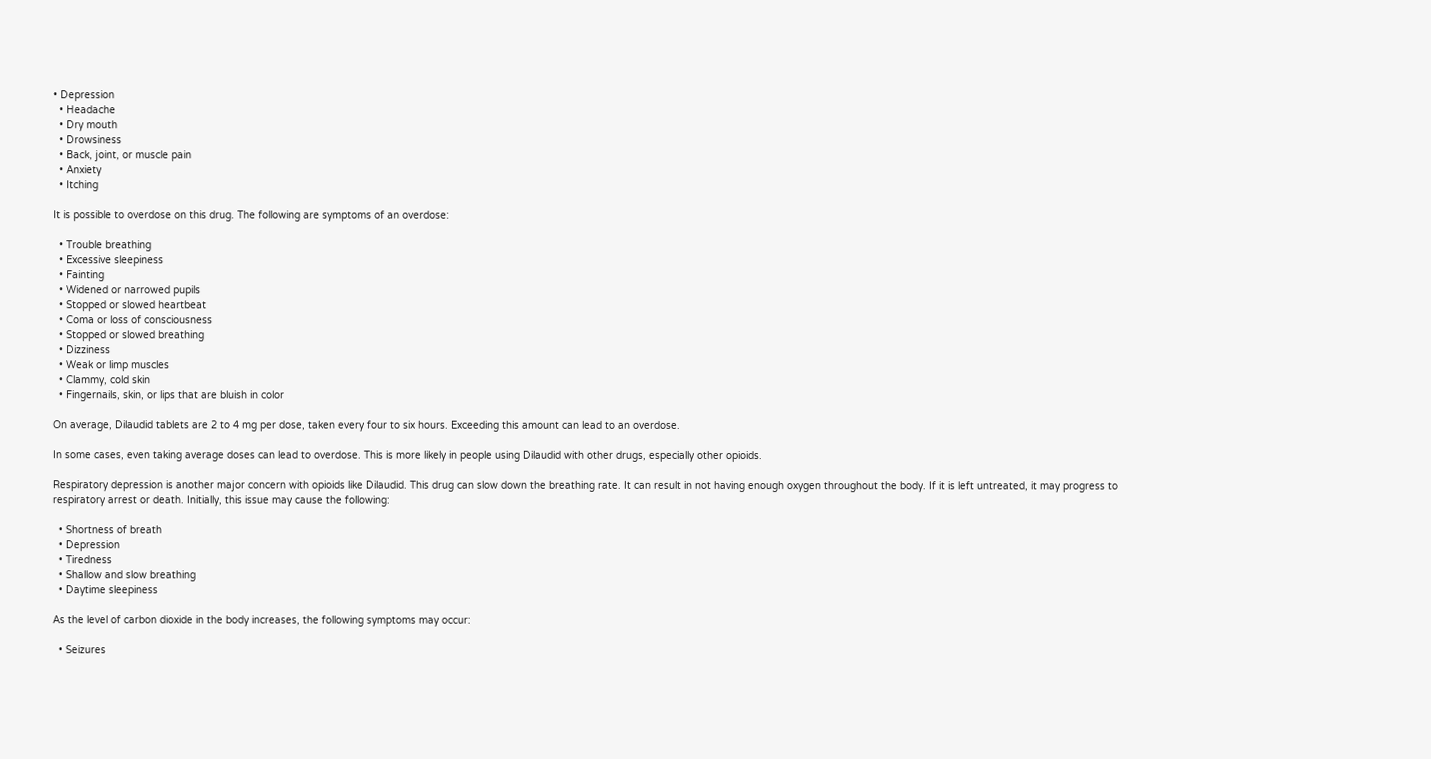• Depression
  • Headache
  • Dry mouth
  • Drowsiness
  • Back, joint, or muscle pain
  • Anxiety
  • Itching

It is possible to overdose on this drug. The following are symptoms of an overdose:

  • Trouble breathing
  • Excessive sleepiness
  • Fainting
  • Widened or narrowed pupils
  • Stopped or slowed heartbeat
  • Coma or loss of consciousness
  • Stopped or slowed breathing
  • Dizziness
  • Weak or limp muscles
  • Clammy, cold skin
  • Fingernails, skin, or lips that are bluish in color

On average, Dilaudid tablets are 2 to 4 mg per dose, taken every four to six hours. Exceeding this amount can lead to an overdose.

In some cases, even taking average doses can lead to overdose. This is more likely in people using Dilaudid with other drugs, especially other opioids.

Respiratory depression is another major concern with opioids like Dilaudid. This drug can slow down the breathing rate. It can result in not having enough oxygen throughout the body. If it is left untreated, it may progress to respiratory arrest or death. Initially, this issue may cause the following:

  • Shortness of breath
  • Depression
  • Tiredness
  • Shallow and slow breathing
  • Daytime sleepiness

As the level of carbon dioxide in the body increases, the following symptoms may occur:

  • Seizures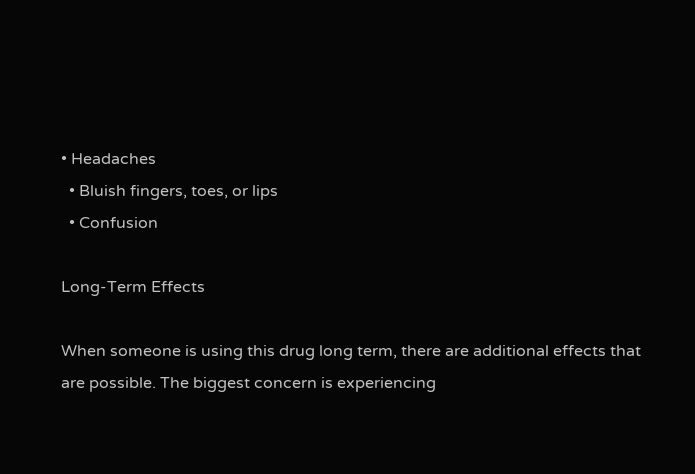• Headaches
  • Bluish fingers, toes, or lips
  • Confusion

Long-Term Effects

When someone is using this drug long term, there are additional effects that are possible. The biggest concern is experiencing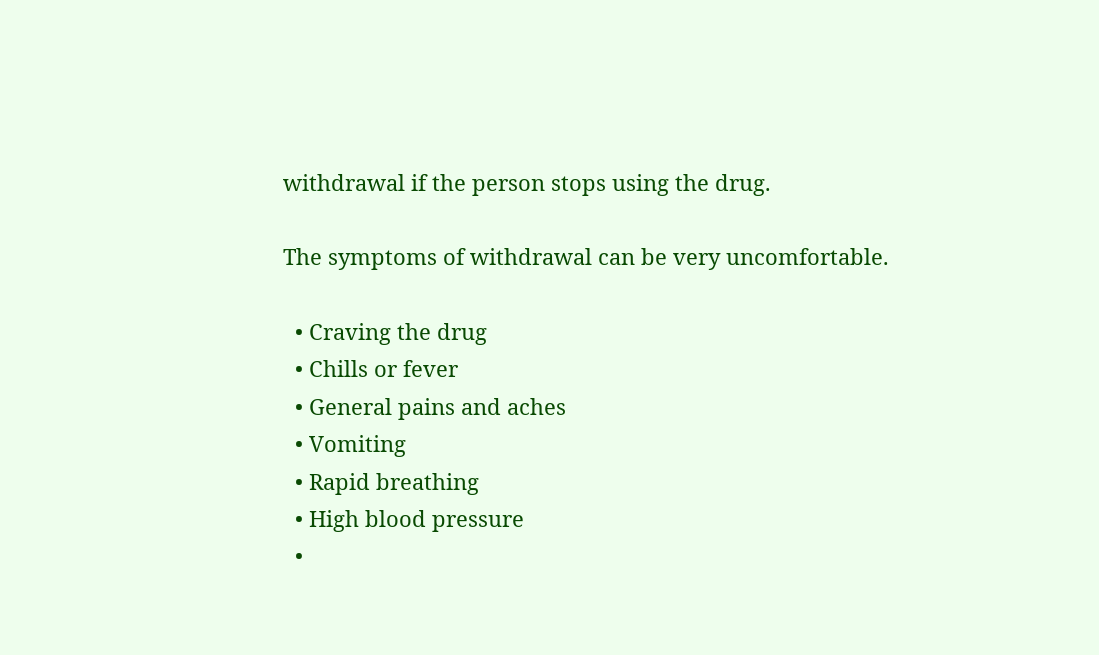withdrawal if the person stops using the drug.

The symptoms of withdrawal can be very uncomfortable.

  • Craving the drug
  • Chills or fever
  • General pains and aches
  • Vomiting
  • Rapid breathing
  • High blood pressure
  •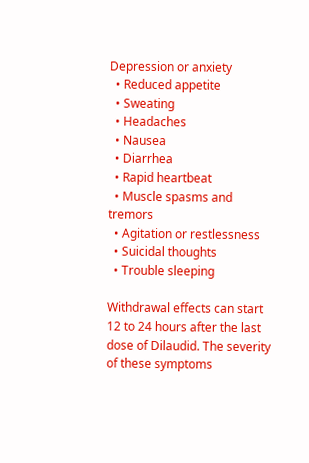Depression or anxiety
  • Reduced appetite
  • Sweating
  • Headaches
  • Nausea
  • Diarrhea
  • Rapid heartbeat
  • Muscle spasms and tremors
  • Agitation or restlessness
  • Suicidal thoughts
  • Trouble sleeping

Withdrawal effects can start 12 to 24 hours after the last dose of Dilaudid. The severity of these symptoms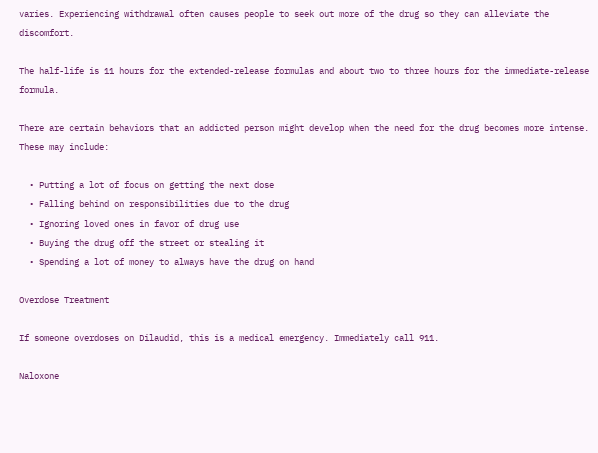varies. Experiencing withdrawal often causes people to seek out more of the drug so they can alleviate the discomfort.

The half-life is 11 hours for the extended-release formulas and about two to three hours for the immediate-release formula.

There are certain behaviors that an addicted person might develop when the need for the drug becomes more intense. These may include:

  • Putting a lot of focus on getting the next dose
  • Falling behind on responsibilities due to the drug
  • Ignoring loved ones in favor of drug use
  • Buying the drug off the street or stealing it
  • Spending a lot of money to always have the drug on hand

Overdose Treatment

If someone overdoses on Dilaudid, this is a medical emergency. Immediately call 911.

Naloxone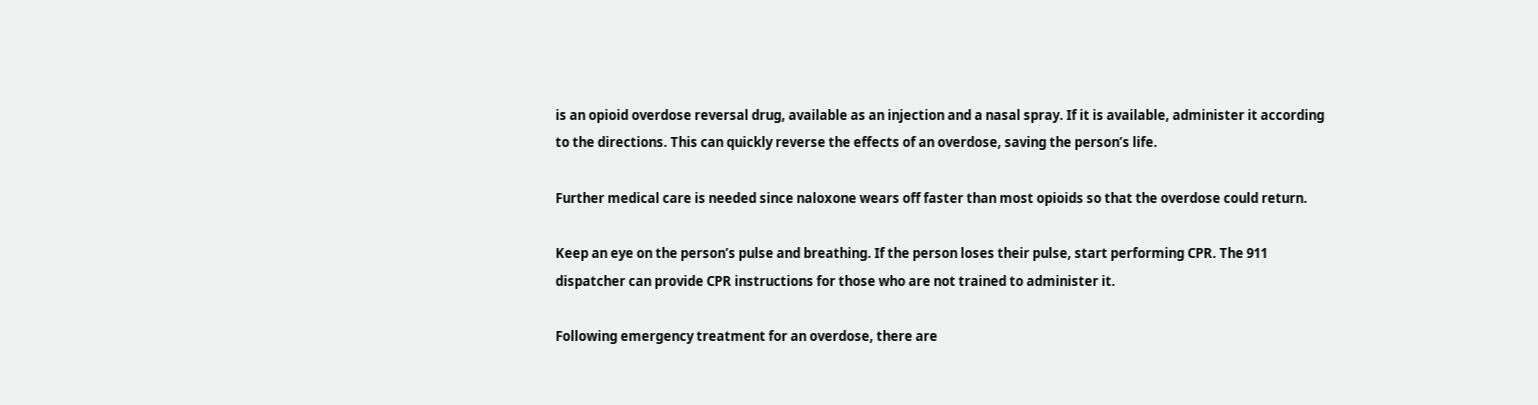is an opioid overdose reversal drug, available as an injection and a nasal spray. If it is available, administer it according to the directions. This can quickly reverse the effects of an overdose, saving the person’s life.

Further medical care is needed since naloxone wears off faster than most opioids so that the overdose could return.

Keep an eye on the person’s pulse and breathing. If the person loses their pulse, start performing CPR. The 911 dispatcher can provide CPR instructions for those who are not trained to administer it.

Following emergency treatment for an overdose, there are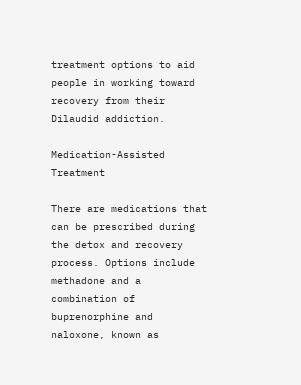treatment options to aid people in working toward recovery from their Dilaudid addiction.

Medication-Assisted Treatment

There are medications that can be prescribed during the detox and recovery process. Options include methadone and a combination of buprenorphine and naloxone, known as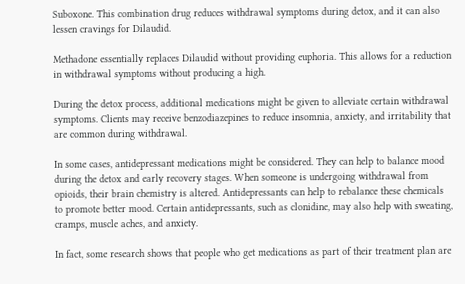Suboxone. This combination drug reduces withdrawal symptoms during detox, and it can also lessen cravings for Dilaudid.

Methadone essentially replaces Dilaudid without providing euphoria. This allows for a reduction in withdrawal symptoms without producing a high.

During the detox process, additional medications might be given to alleviate certain withdrawal symptoms. Clients may receive benzodiazepines to reduce insomnia, anxiety, and irritability that are common during withdrawal.

In some cases, antidepressant medications might be considered. They can help to balance mood during the detox and early recovery stages. When someone is undergoing withdrawal from opioids, their brain chemistry is altered. Antidepressants can help to rebalance these chemicals to promote better mood. Certain antidepressants, such as clonidine, may also help with sweating, cramps, muscle aches, and anxiety.

In fact, some research shows that people who get medications as part of their treatment plan are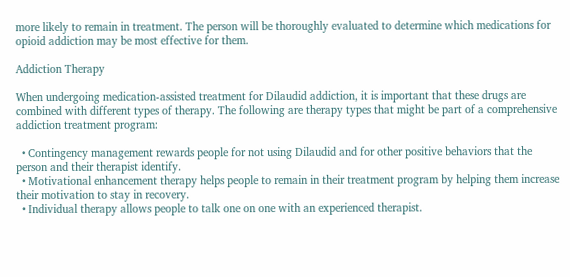more likely to remain in treatment. The person will be thoroughly evaluated to determine which medications for opioid addiction may be most effective for them.

Addiction Therapy

When undergoing medication-assisted treatment for Dilaudid addiction, it is important that these drugs are combined with different types of therapy. The following are therapy types that might be part of a comprehensive addiction treatment program:

  • Contingency management rewards people for not using Dilaudid and for other positive behaviors that the person and their therapist identify.
  • Motivational enhancement therapy helps people to remain in their treatment program by helping them increase their motivation to stay in recovery.
  • Individual therapy allows people to talk one on one with an experienced therapist.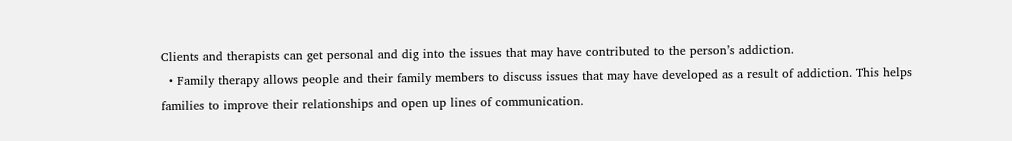Clients and therapists can get personal and dig into the issues that may have contributed to the person’s addiction.
  • Family therapy allows people and their family members to discuss issues that may have developed as a result of addiction. This helps families to improve their relationships and open up lines of communication.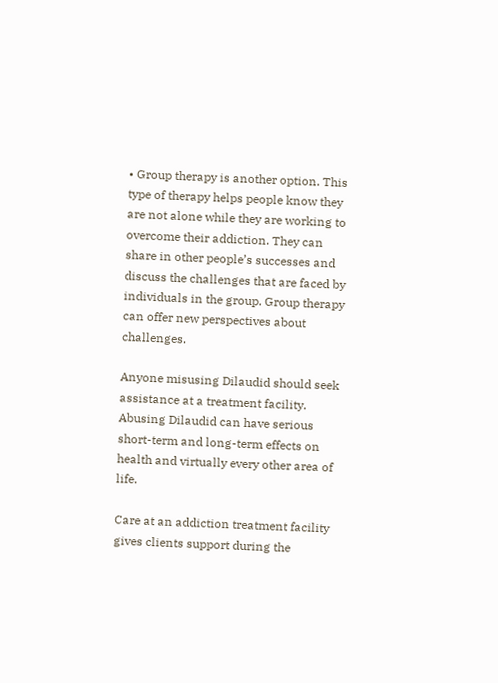• Group therapy is another option. This type of therapy helps people know they are not alone while they are working to overcome their addiction. They can share in other people’s successes and discuss the challenges that are faced by individuals in the group. Group therapy can offer new perspectives about challenges.

Anyone misusing Dilaudid should seek assistance at a treatment facility. Abusing Dilaudid can have serious short-term and long-term effects on health and virtually every other area of life.

Care at an addiction treatment facility gives clients support during the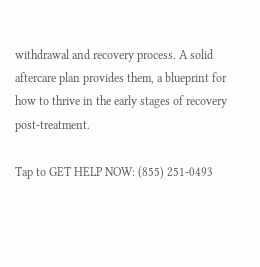withdrawal and recovery process. A solid aftercare plan provides them, a blueprint for how to thrive in the early stages of recovery post-treatment.

Tap to GET HELP NOW: (855) 251-0493